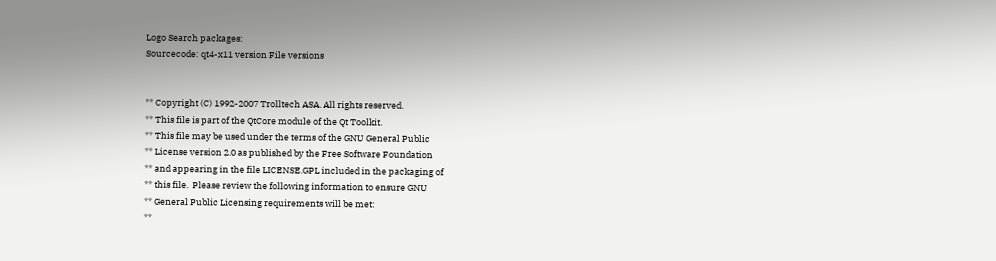Logo Search packages:
Sourcecode: qt4-x11 version File versions


** Copyright (C) 1992-2007 Trolltech ASA. All rights reserved.
** This file is part of the QtCore module of the Qt Toolkit.
** This file may be used under the terms of the GNU General Public
** License version 2.0 as published by the Free Software Foundation
** and appearing in the file LICENSE.GPL included in the packaging of
** this file.  Please review the following information to ensure GNU
** General Public Licensing requirements will be met:
**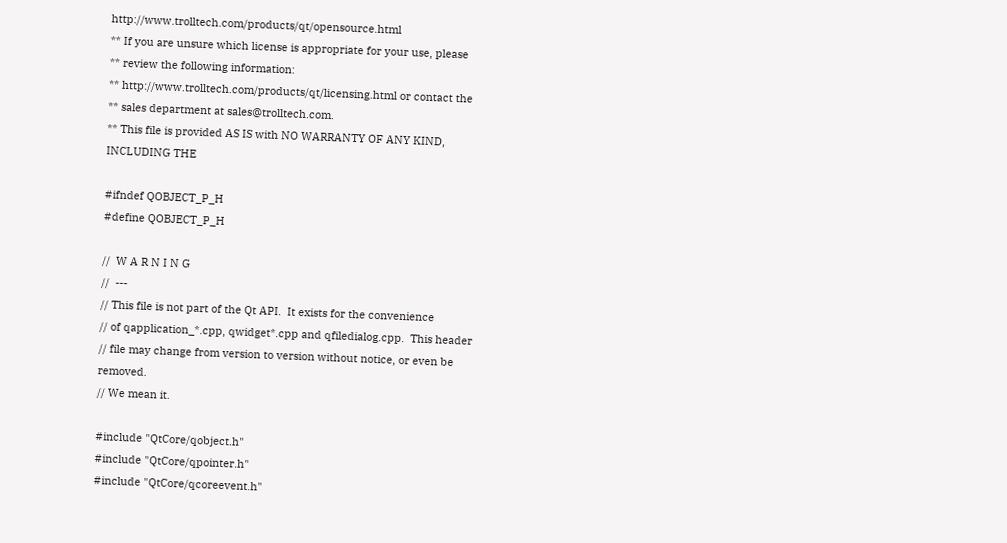http://www.trolltech.com/products/qt/opensource.html
** If you are unsure which license is appropriate for your use, please
** review the following information:
** http://www.trolltech.com/products/qt/licensing.html or contact the
** sales department at sales@trolltech.com.
** This file is provided AS IS with NO WARRANTY OF ANY KIND, INCLUDING THE

#ifndef QOBJECT_P_H
#define QOBJECT_P_H

//  W A R N I N G
//  ---
// This file is not part of the Qt API.  It exists for the convenience
// of qapplication_*.cpp, qwidget*.cpp and qfiledialog.cpp.  This header
// file may change from version to version without notice, or even be removed.
// We mean it.

#include "QtCore/qobject.h"
#include "QtCore/qpointer.h"
#include "QtCore/qcoreevent.h"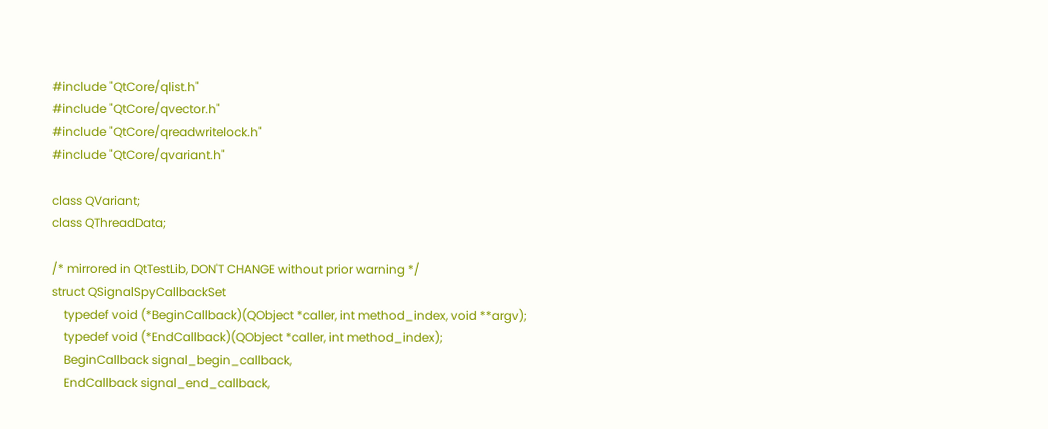#include "QtCore/qlist.h"
#include "QtCore/qvector.h"
#include "QtCore/qreadwritelock.h"
#include "QtCore/qvariant.h"

class QVariant;
class QThreadData;

/* mirrored in QtTestLib, DON'T CHANGE without prior warning */
struct QSignalSpyCallbackSet
    typedef void (*BeginCallback)(QObject *caller, int method_index, void **argv);
    typedef void (*EndCallback)(QObject *caller, int method_index);
    BeginCallback signal_begin_callback,
    EndCallback signal_end_callback,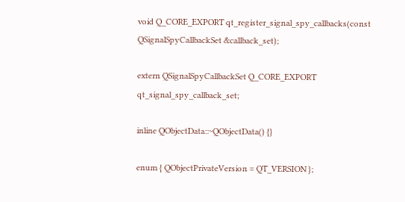void Q_CORE_EXPORT qt_register_signal_spy_callbacks(const QSignalSpyCallbackSet &callback_set);

extern QSignalSpyCallbackSet Q_CORE_EXPORT qt_signal_spy_callback_set;

inline QObjectData::~QObjectData() {}

enum { QObjectPrivateVersion = QT_VERSION };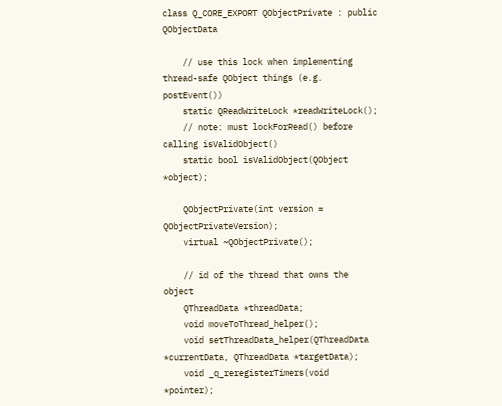class Q_CORE_EXPORT QObjectPrivate : public QObjectData

    // use this lock when implementing thread-safe QObject things (e.g. postEvent())
    static QReadWriteLock *readWriteLock();
    // note: must lockForRead() before calling isValidObject()
    static bool isValidObject(QObject *object);

    QObjectPrivate(int version = QObjectPrivateVersion);
    virtual ~QObjectPrivate();

    // id of the thread that owns the object
    QThreadData *threadData;
    void moveToThread_helper();
    void setThreadData_helper(QThreadData *currentData, QThreadData *targetData);
    void _q_reregisterTimers(void *pointer);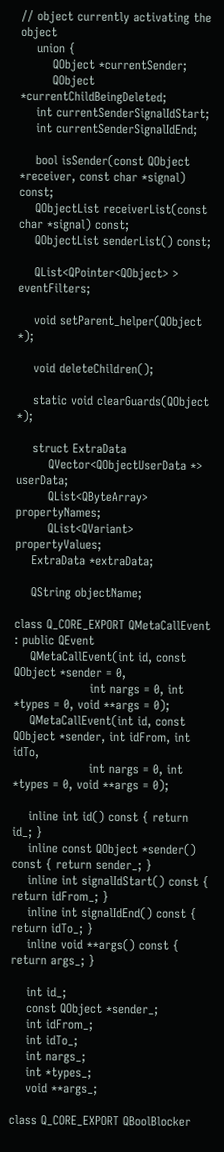// object currently activating the object
    union {
        QObject *currentSender;
        QObject *currentChildBeingDeleted;
    int currentSenderSignalIdStart;
    int currentSenderSignalIdEnd;

    bool isSender(const QObject *receiver, const char *signal) const;
    QObjectList receiverList(const char *signal) const;
    QObjectList senderList() const;

    QList<QPointer<QObject> > eventFilters;

    void setParent_helper(QObject *);

    void deleteChildren();

    static void clearGuards(QObject *);

    struct ExtraData
        QVector<QObjectUserData *> userData;
        QList<QByteArray> propertyNames;
        QList<QVariant> propertyValues;
    ExtraData *extraData;

    QString objectName;

class Q_CORE_EXPORT QMetaCallEvent : public QEvent
    QMetaCallEvent(int id, const QObject *sender = 0,
                   int nargs = 0, int *types = 0, void **args = 0);
    QMetaCallEvent(int id, const QObject *sender, int idFrom, int idTo,
                   int nargs = 0, int *types = 0, void **args = 0);

    inline int id() const { return id_; }
    inline const QObject *sender() const { return sender_; }
    inline int signalIdStart() const { return idFrom_; }
    inline int signalIdEnd() const { return idTo_; }
    inline void **args() const { return args_; }

    int id_;
    const QObject *sender_;
    int idFrom_;
    int idTo_;
    int nargs_;
    int *types_;
    void **args_;

class Q_CORE_EXPORT QBoolBlocker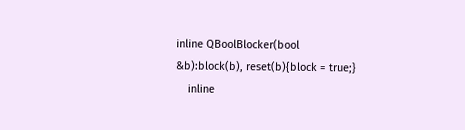inline QBoolBlocker(bool &b):block(b), reset(b){block = true;}
    inline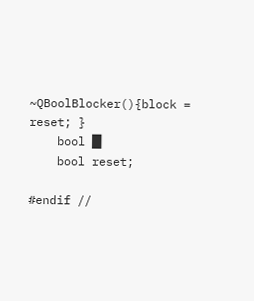~QBoolBlocker(){block = reset; }
    bool █
    bool reset;

#endif //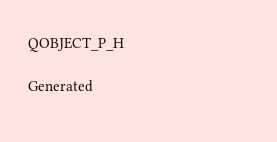QOBJECT_P_H

Generated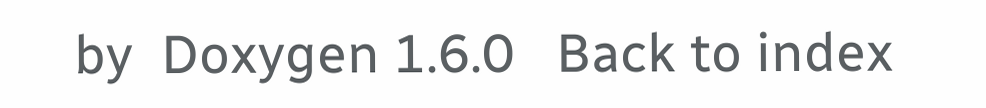by  Doxygen 1.6.0   Back to index